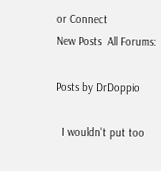or Connect
New Posts  All Forums:

Posts by DrDoppio

  I wouldn't put too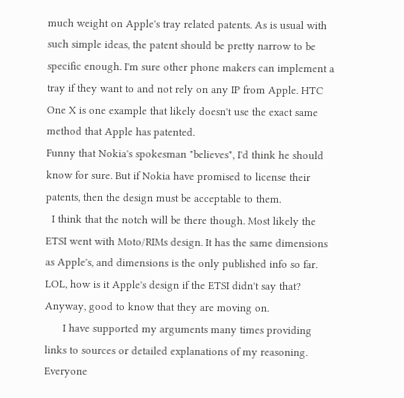much weight on Apple's tray related patents. As is usual with such simple ideas, the patent should be pretty narrow to be specific enough. I'm sure other phone makers can implement a tray if they want to and not rely on any IP from Apple. HTC One X is one example that likely doesn't use the exact same method that Apple has patented.
Funny that Nokia's spokesman "believes", I'd think he should know for sure. But if Nokia have promised to license their patents, then the design must be acceptable to them.
  I think that the notch will be there though. Most likely the ETSI went with Moto/RIMs design. It has the same dimensions as Apple's, and dimensions is the only published info so far.
LOL, how is it Apple's design if the ETSI didn't say that? Anyway, good to know that they are moving on.
      I have supported my arguments many times providing links to sources or detailed explanations of my reasoning. Everyone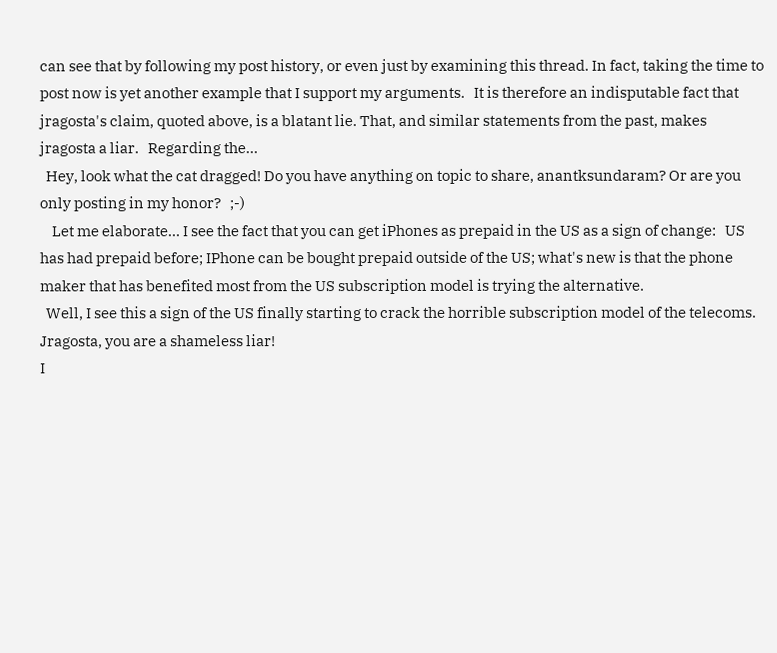can see that by following my post history, or even just by examining this thread. In fact, taking the time to post now is yet another example that I support my arguments.   It is therefore an indisputable fact that jragosta's claim, quoted above, is a blatant lie. That, and similar statements from the past, makes jragosta a liar.   Regarding the...
  Hey, look what the cat dragged! Do you have anything on topic to share, anantksundaram? Or are you only posting in my honor?   ;-)
    Let me elaborate... I see the fact that you can get iPhones as prepaid in the US as a sign of change:   US has had prepaid before; IPhone can be bought prepaid outside of the US; what's new is that the phone maker that has benefited most from the US subscription model is trying the alternative.
  Well, I see this a sign of the US finally starting to crack the horrible subscription model of the telecoms.
Jragosta, you are a shameless liar!
I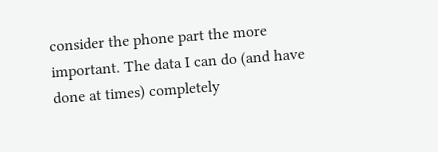consider the phone part the more important. The data I can do (and have done at times) completely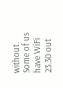without. Some of us have WiFi 23.30 out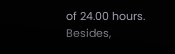of 24.00 hours. Besides,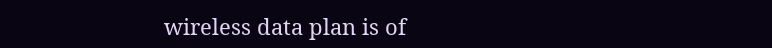wireless data plan is of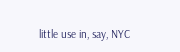little use in, say, NYC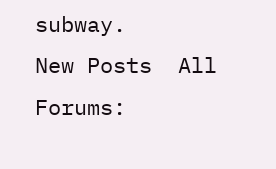subway.
New Posts  All Forums: